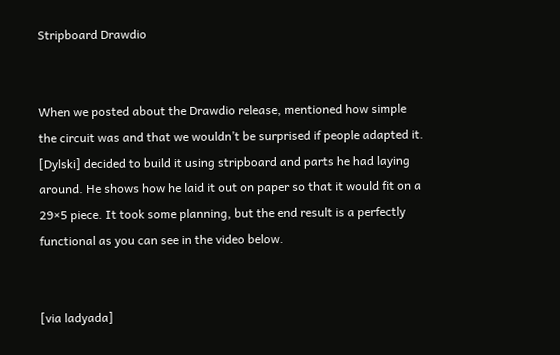Stripboard Drawdio


When we posted about the Drawdio release, mentioned how simple the circuit was and that we wouldn’t be surprised if people adapted it. [Dylski] decided to build it using stripboard and parts he had laying around. He shows how he laid it out on paper so that it would fit on a 29×5 piece. It took some planning, but the end result is a perfectly functional as you can see in the video below.


[via ladyada]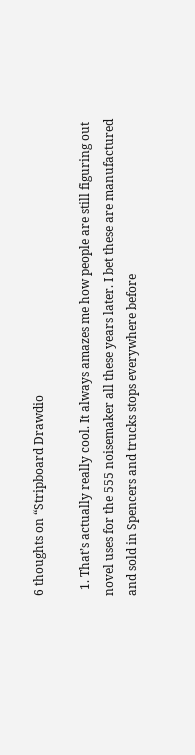6 thoughts on “Stripboard Drawdio

  1. That’s actually really cool. It always amazes me how people are still figuring out novel uses for the 555 noisemaker all these years later. I bet these are manufactured and sold in Spencers and trucks stops everywhere before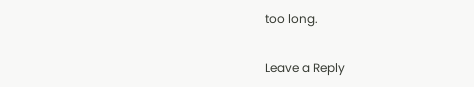too long.

Leave a Reply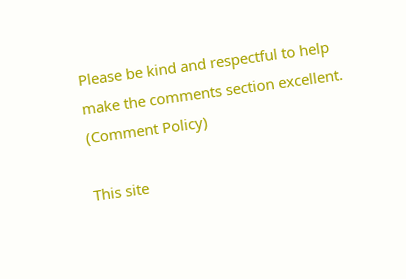Please be kind and respectful to help make the comments section excellent. (Comment Policy)

This site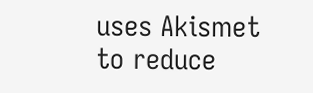uses Akismet to reduce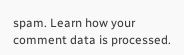spam. Learn how your comment data is processed.